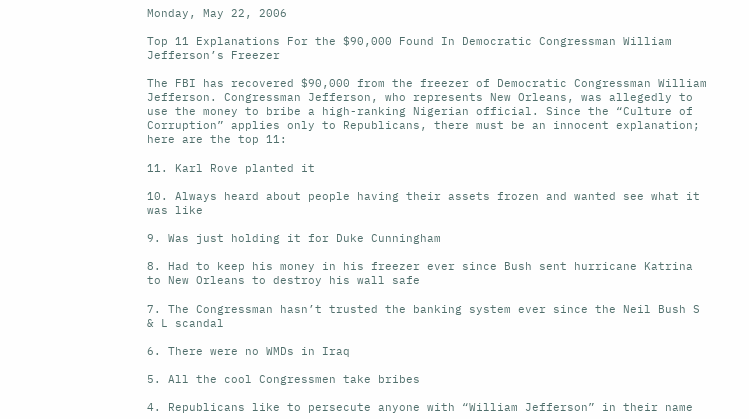Monday, May 22, 2006

Top 11 Explanations For the $90,000 Found In Democratic Congressman William Jefferson’s Freezer

The FBI has recovered $90,000 from the freezer of Democratic Congressman William Jefferson. Congressman Jefferson, who represents New Orleans, was allegedly to use the money to bribe a high-ranking Nigerian official. Since the “Culture of Corruption” applies only to Republicans, there must be an innocent explanation; here are the top 11:

11. Karl Rove planted it

10. Always heard about people having their assets frozen and wanted see what it was like

9. Was just holding it for Duke Cunningham

8. Had to keep his money in his freezer ever since Bush sent hurricane Katrina to New Orleans to destroy his wall safe

7. The Congressman hasn’t trusted the banking system ever since the Neil Bush S & L scandal

6. There were no WMDs in Iraq

5. All the cool Congressmen take bribes

4. Republicans like to persecute anyone with “William Jefferson” in their name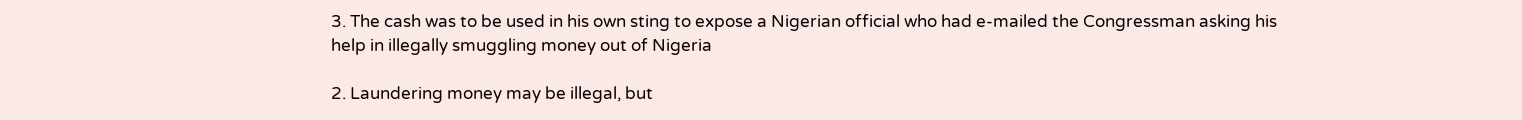3. The cash was to be used in his own sting to expose a Nigerian official who had e-mailed the Congressman asking his help in illegally smuggling money out of Nigeria

2. Laundering money may be illegal, but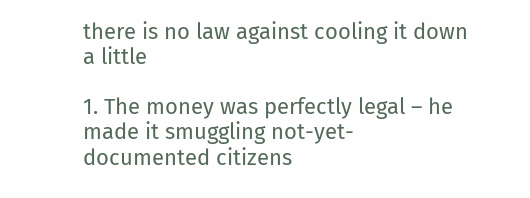there is no law against cooling it down a little

1. The money was perfectly legal – he made it smuggling not-yet-documented citizens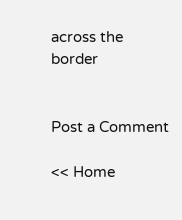across the border


Post a Comment

<< Home